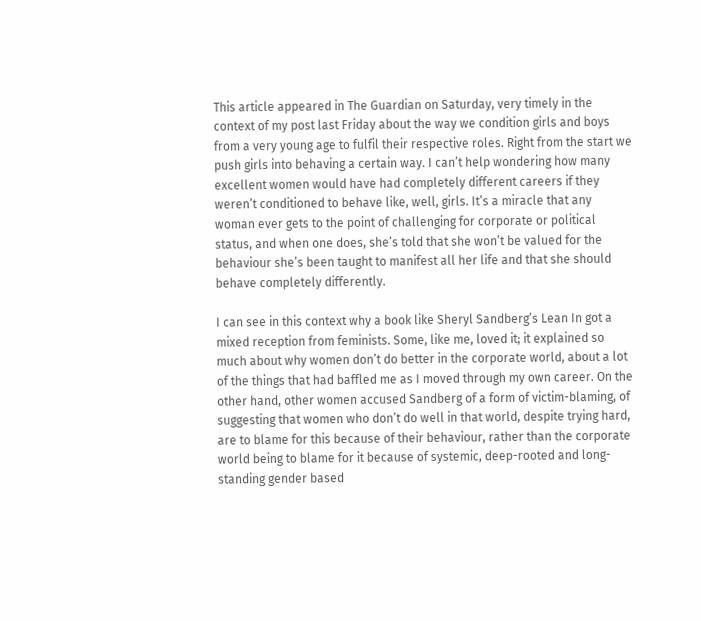This article appeared in The Guardian on Saturday, very timely in the context of my post last Friday about the way we condition girls and boys from a very young age to fulfil their respective roles. Right from the start we push girls into behaving a certain way. I can’t help wondering how many excellent women would have had completely different careers if they weren’t conditioned to behave like, well, girls. It’s a miracle that any woman ever gets to the point of challenging for corporate or political status, and when one does, she’s told that she won’t be valued for the behaviour she’s been taught to manifest all her life and that she should behave completely differently.

I can see in this context why a book like Sheryl Sandberg’s Lean In got a mixed reception from feminists. Some, like me, loved it; it explained so much about why women don’t do better in the corporate world, about a lot of the things that had baffled me as I moved through my own career. On the other hand, other women accused Sandberg of a form of victim-blaming, of suggesting that women who don’t do well in that world, despite trying hard, are to blame for this because of their behaviour, rather than the corporate world being to blame for it because of systemic, deep-rooted and long-standing gender based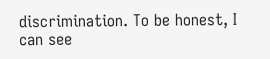discrimination. To be honest, I can see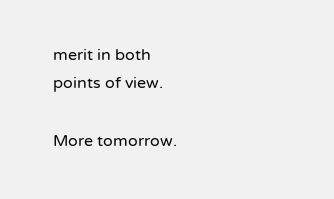merit in both points of view.

More tomorrow.